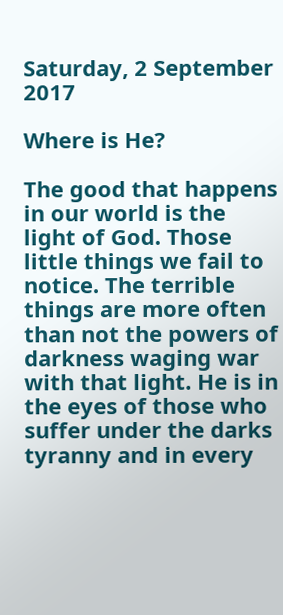Saturday, 2 September 2017

Where is He?

The good that happens in our world is the light of God. Those little things we fail to notice. The terrible things are more often than not the powers of darkness waging war with that light. He is in the eyes of those who suffer under the darks tyranny and in every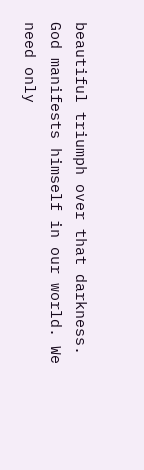beautiful triumph over that darkness. God manifests himself in our world. We need only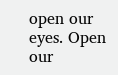open our eyes. Open our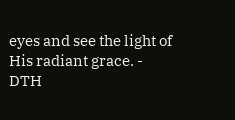eyes and see the light of His radiant grace. - DTH